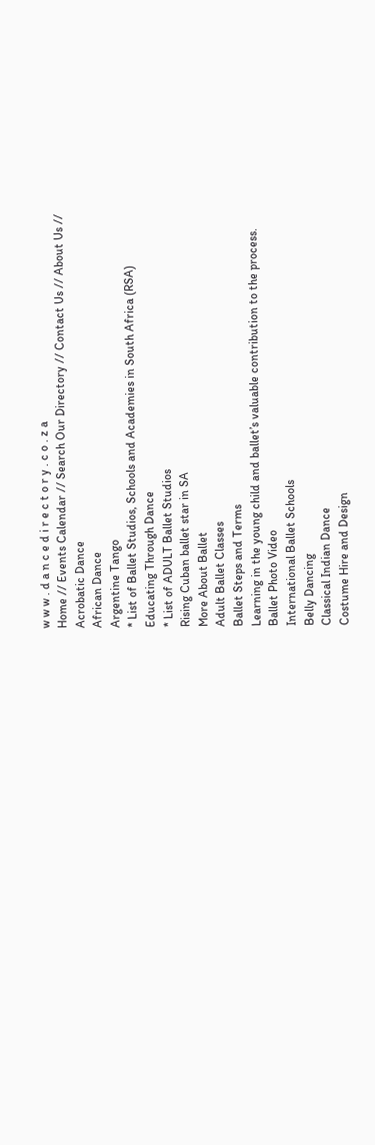w w w . d a n c e d i r e c t o r y . c o . z a
Home // Events Calendar // Search Our Directory // Contact Us // About Us //
Acrobatic Dance
African Dance
Argentine Tango
* List of Ballet Studios, Schools and Academies in South Africa (RSA)
Educating Through Dance
* List of ADULT Ballet Studios
Rising Cuban ballet star in SA
More About Ballet
Adult Ballet Classes
Ballet Steps and Terms
Learning in the young child and ballet’s valuable contribution to the process.
Ballet Photo Video
International Ballet Schools
Belly Dancing
Classical Indian Dance
Costume Hire and Design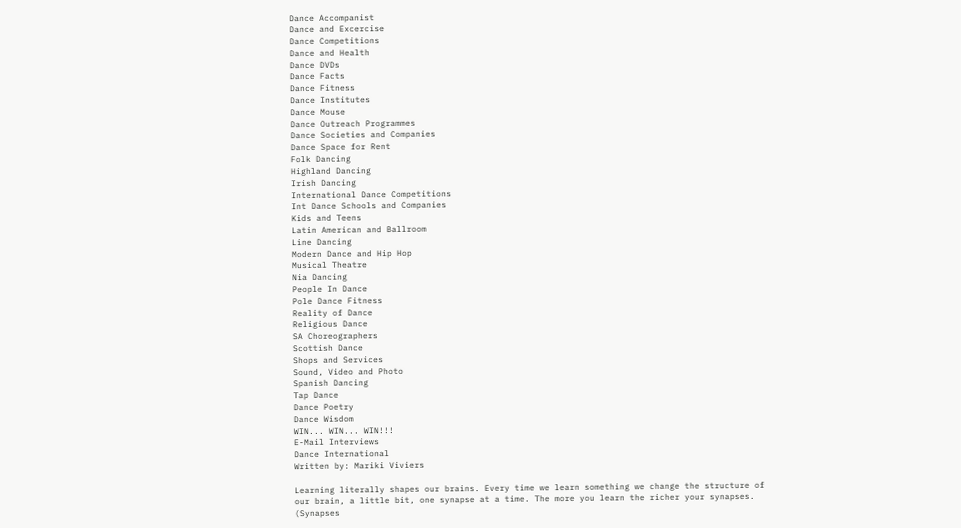Dance Accompanist
Dance and Excercise
Dance Competitions
Dance and Health
Dance DVDs
Dance Facts
Dance Fitness
Dance Institutes
Dance Mouse
Dance Outreach Programmes
Dance Societies and Companies
Dance Space for Rent
Folk Dancing
Highland Dancing
Irish Dancing
International Dance Competitions
Int Dance Schools and Companies
Kids and Teens
Latin American and Ballroom
Line Dancing
Modern Dance and Hip Hop
Musical Theatre
Nia Dancing
People In Dance
Pole Dance Fitness
Reality of Dance
Religious Dance
SA Choreographers
Scottish Dance
Shops and Services
Sound, Video and Photo
Spanish Dancing
Tap Dance
Dance Poetry
Dance Wisdom
WIN... WIN... WIN!!!
E-Mail Interviews
Dance International
Written by: Mariki Viviers

Learning literally shapes our brains. Every time we learn something we change the structure of our brain, a little bit, one synapse at a time. The more you learn the richer your synapses. (Synapses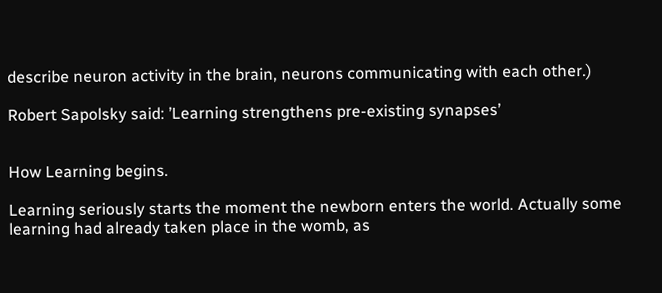describe neuron activity in the brain, neurons communicating with each other.)

Robert Sapolsky said: ’Learning strengthens pre-existing synapses’


How Learning begins.

Learning seriously starts the moment the newborn enters the world. Actually some learning had already taken place in the womb, as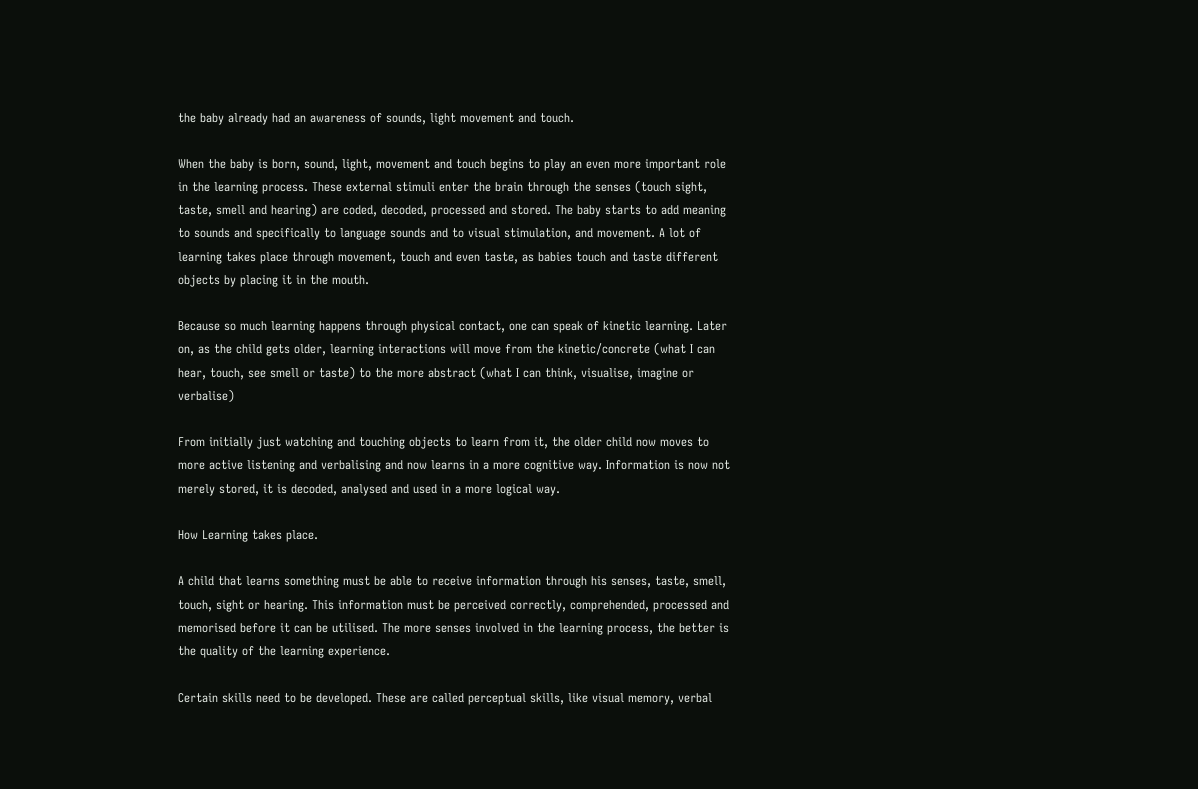the baby already had an awareness of sounds, light movement and touch.

When the baby is born, sound, light, movement and touch begins to play an even more important role in the learning process. These external stimuli enter the brain through the senses (touch sight, taste, smell and hearing) are coded, decoded, processed and stored. The baby starts to add meaning to sounds and specifically to language sounds and to visual stimulation, and movement. A lot of learning takes place through movement, touch and even taste, as babies touch and taste different objects by placing it in the mouth.

Because so much learning happens through physical contact, one can speak of kinetic learning. Later on, as the child gets older, learning interactions will move from the kinetic/concrete (what I can hear, touch, see smell or taste) to the more abstract (what I can think, visualise, imagine or verbalise)

From initially just watching and touching objects to learn from it, the older child now moves to more active listening and verbalising and now learns in a more cognitive way. Information is now not merely stored, it is decoded, analysed and used in a more logical way.

How Learning takes place.

A child that learns something must be able to receive information through his senses, taste, smell, touch, sight or hearing. This information must be perceived correctly, comprehended, processed and memorised before it can be utilised. The more senses involved in the learning process, the better is the quality of the learning experience.

Certain skills need to be developed. These are called perceptual skills, like visual memory, verbal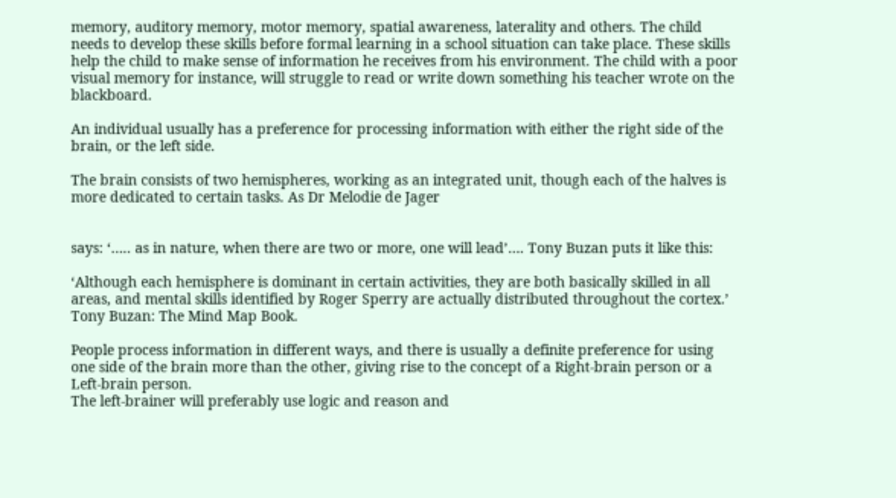memory, auditory memory, motor memory, spatial awareness, laterality and others. The child needs to develop these skills before formal learning in a school situation can take place. These skills help the child to make sense of information he receives from his environment. The child with a poor visual memory for instance, will struggle to read or write down something his teacher wrote on the blackboard.

An individual usually has a preference for processing information with either the right side of the brain, or the left side.

The brain consists of two hemispheres, working as an integrated unit, though each of the halves is more dedicated to certain tasks. As Dr Melodie de Jager


says: ‘….. as in nature, when there are two or more, one will lead’…. Tony Buzan puts it like this:

‘Although each hemisphere is dominant in certain activities, they are both basically skilled in all areas, and mental skills identified by Roger Sperry are actually distributed throughout the cortex.’ Tony Buzan: The Mind Map Book.

People process information in different ways, and there is usually a definite preference for using one side of the brain more than the other, giving rise to the concept of a Right-brain person or a Left-brain person.
The left-brainer will preferably use logic and reason and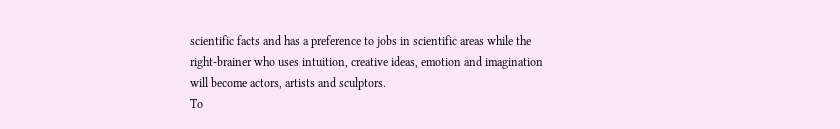scientific facts and has a preference to jobs in scientific areas while the right-brainer who uses intuition, creative ideas, emotion and imagination will become actors, artists and sculptors.
To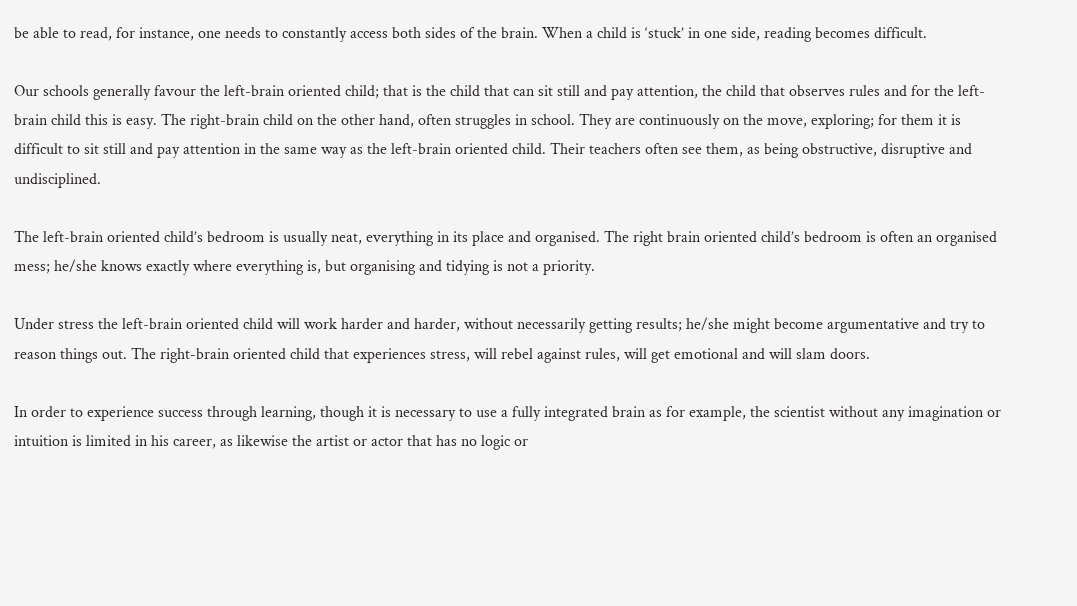be able to read, for instance, one needs to constantly access both sides of the brain. When a child is ‘stuck’ in one side, reading becomes difficult.

Our schools generally favour the left-brain oriented child; that is the child that can sit still and pay attention, the child that observes rules and for the left-brain child this is easy. The right-brain child on the other hand, often struggles in school. They are continuously on the move, exploring; for them it is difficult to sit still and pay attention in the same way as the left-brain oriented child. Their teachers often see them, as being obstructive, disruptive and undisciplined.

The left-brain oriented child’s bedroom is usually neat, everything in its place and organised. The right brain oriented child’s bedroom is often an organised mess; he/she knows exactly where everything is, but organising and tidying is not a priority.

Under stress the left-brain oriented child will work harder and harder, without necessarily getting results; he/she might become argumentative and try to reason things out. The right-brain oriented child that experiences stress, will rebel against rules, will get emotional and will slam doors.

In order to experience success through learning, though it is necessary to use a fully integrated brain as for example, the scientist without any imagination or intuition is limited in his career, as likewise the artist or actor that has no logic or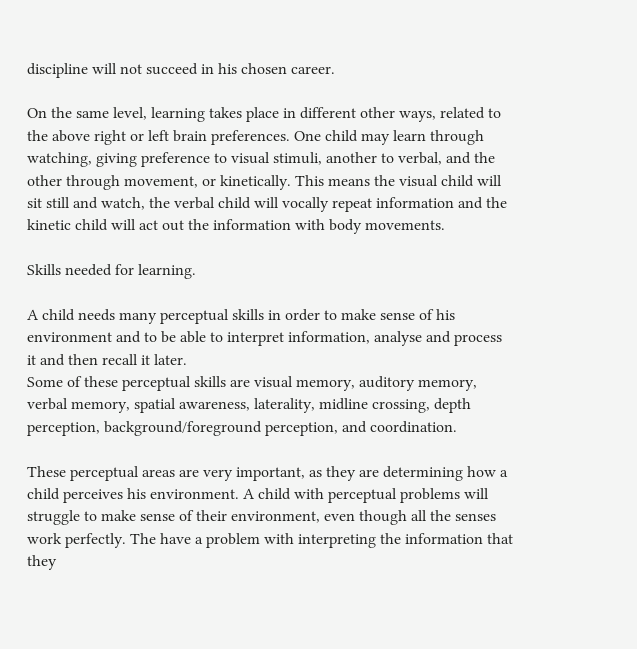discipline will not succeed in his chosen career.

On the same level, learning takes place in different other ways, related to the above right or left brain preferences. One child may learn through watching, giving preference to visual stimuli, another to verbal, and the other through movement, or kinetically. This means the visual child will sit still and watch, the verbal child will vocally repeat information and the kinetic child will act out the information with body movements.

Skills needed for learning.

A child needs many perceptual skills in order to make sense of his environment and to be able to interpret information, analyse and process it and then recall it later.
Some of these perceptual skills are visual memory, auditory memory, verbal memory, spatial awareness, laterality, midline crossing, depth perception, background/foreground perception, and coordination.

These perceptual areas are very important, as they are determining how a child perceives his environment. A child with perceptual problems will struggle to make sense of their environment, even though all the senses work perfectly. The have a problem with interpreting the information that they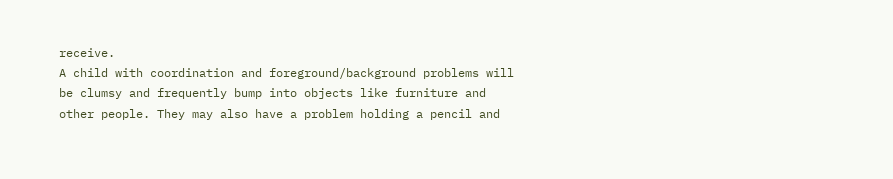receive.
A child with coordination and foreground/background problems will be clumsy and frequently bump into objects like furniture and other people. They may also have a problem holding a pencil and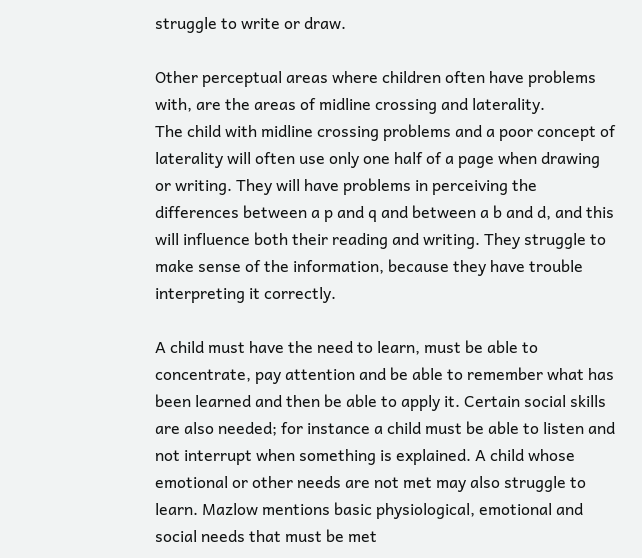struggle to write or draw.

Other perceptual areas where children often have problems with, are the areas of midline crossing and laterality.
The child with midline crossing problems and a poor concept of laterality will often use only one half of a page when drawing or writing. They will have problems in perceiving the differences between a p and q and between a b and d, and this will influence both their reading and writing. They struggle to make sense of the information, because they have trouble interpreting it correctly.

A child must have the need to learn, must be able to concentrate, pay attention and be able to remember what has been learned and then be able to apply it. Certain social skills are also needed; for instance a child must be able to listen and not interrupt when something is explained. A child whose emotional or other needs are not met may also struggle to learn. Mazlow mentions basic physiological, emotional and social needs that must be met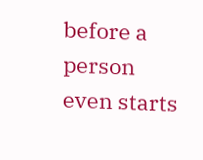before a person even starts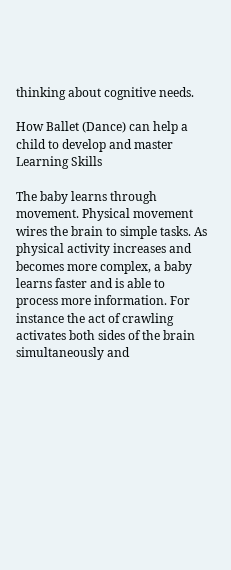thinking about cognitive needs.

How Ballet (Dance) can help a child to develop and master Learning Skills

The baby learns through movement. Physical movement wires the brain to simple tasks. As physical activity increases and becomes more complex, a baby learns faster and is able to process more information. For instance the act of crawling activates both sides of the brain simultaneously and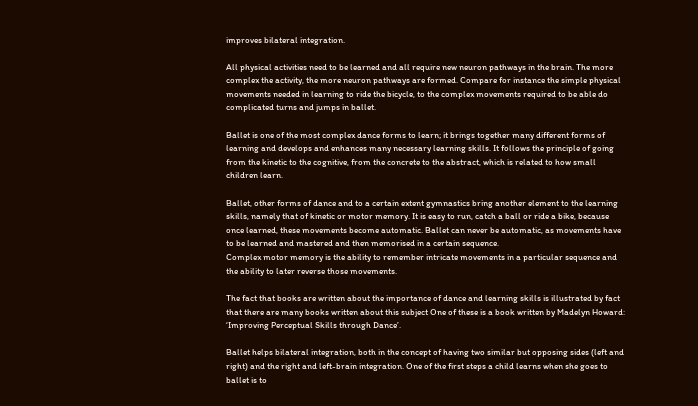improves bilateral integration.

All physical activities need to be learned and all require new neuron pathways in the brain. The more complex the activity, the more neuron pathways are formed. Compare for instance the simple physical movements needed in learning to ride the bicycle, to the complex movements required to be able do complicated turns and jumps in ballet.

Ballet is one of the most complex dance forms to learn; it brings together many different forms of learning and develops and enhances many necessary learning skills. It follows the principle of going from the kinetic to the cognitive, from the concrete to the abstract, which is related to how small children learn.

Ballet, other forms of dance and to a certain extent gymnastics bring another element to the learning skills, namely that of kinetic or motor memory. It is easy to run, catch a ball or ride a bike, because once learned, these movements become automatic. Ballet can never be automatic, as movements have to be learned and mastered and then memorised in a certain sequence.
Complex motor memory is the ability to remember intricate movements in a particular sequence and the ability to later reverse those movements.

The fact that books are written about the importance of dance and learning skills is illustrated by fact that there are many books written about this subject One of these is a book written by Madelyn Howard: ‘Improving Perceptual Skills through Dance’.

Ballet helps bilateral integration, both in the concept of having two similar but opposing sides (left and right) and the right and left-brain integration. One of the first steps a child learns when she goes to ballet is to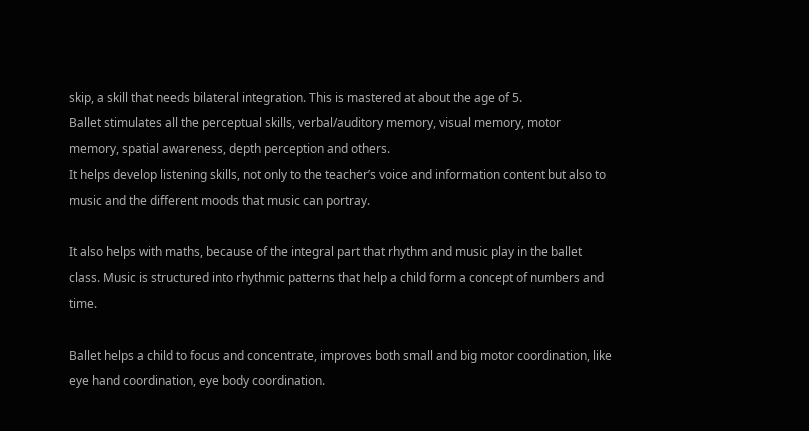skip, a skill that needs bilateral integration. This is mastered at about the age of 5.
Ballet stimulates all the perceptual skills, verbal/auditory memory, visual memory, motor memory, spatial awareness, depth perception and others.
It helps develop listening skills, not only to the teacher’s voice and information content but also to music and the different moods that music can portray.

It also helps with maths, because of the integral part that rhythm and music play in the ballet class. Music is structured into rhythmic patterns that help a child form a concept of numbers and time.

Ballet helps a child to focus and concentrate, improves both small and big motor coordination, like eye hand coordination, eye body coordination.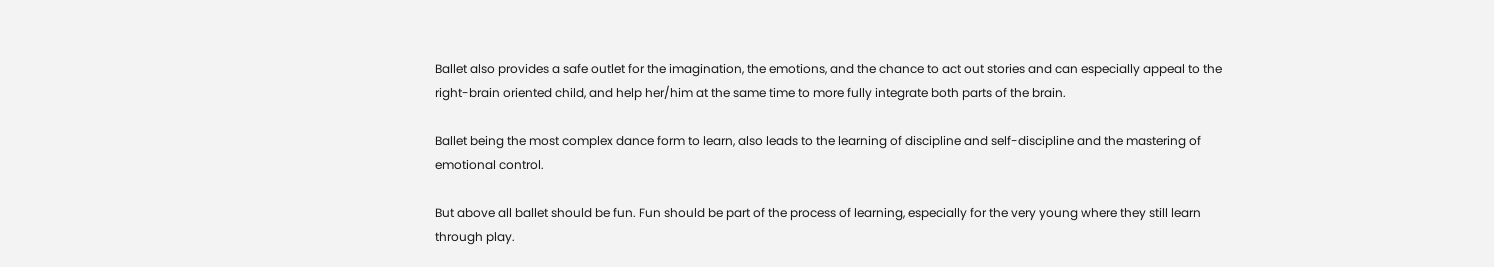Ballet also provides a safe outlet for the imagination, the emotions, and the chance to act out stories and can especially appeal to the right-brain oriented child, and help her/him at the same time to more fully integrate both parts of the brain.

Ballet being the most complex dance form to learn, also leads to the learning of discipline and self-discipline and the mastering of emotional control.

But above all ballet should be fun. Fun should be part of the process of learning, especially for the very young where they still learn through play.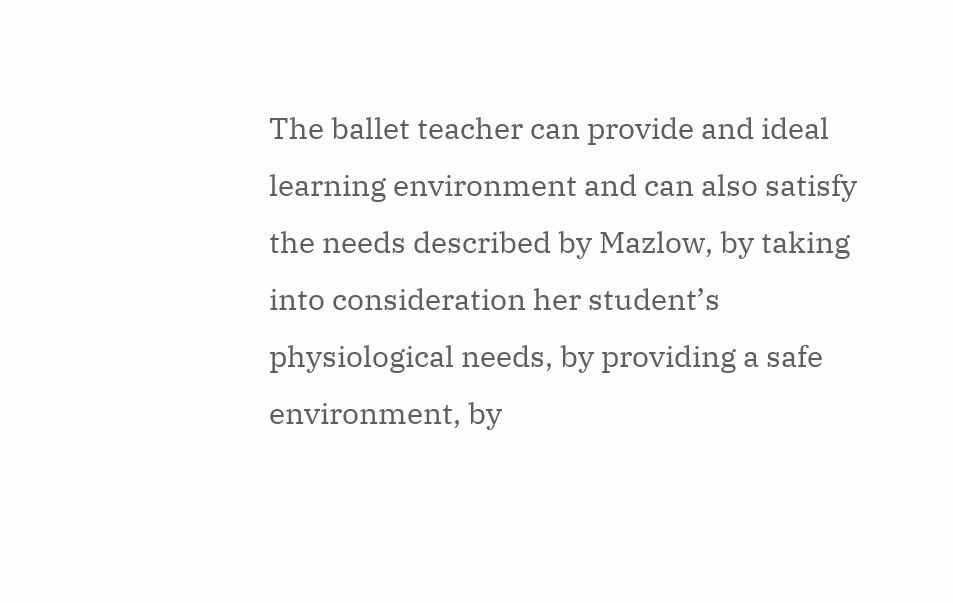The ballet teacher can provide and ideal learning environment and can also satisfy the needs described by Mazlow, by taking into consideration her student’s physiological needs, by providing a safe environment, by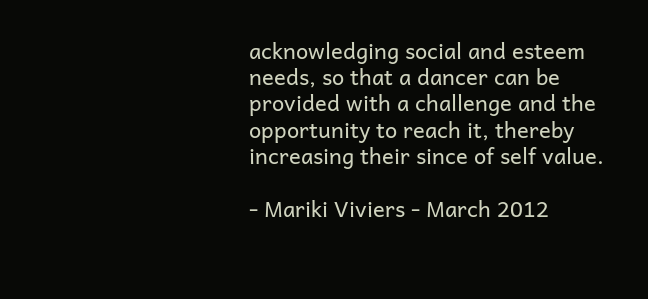acknowledging social and esteem needs, so that a dancer can be provided with a challenge and the opportunity to reach it, thereby increasing their since of self value.

- Mariki Viviers - March 2012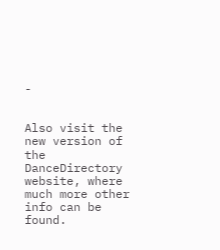-


Also visit the new version of the DanceDirectory website, where much more other info can be found.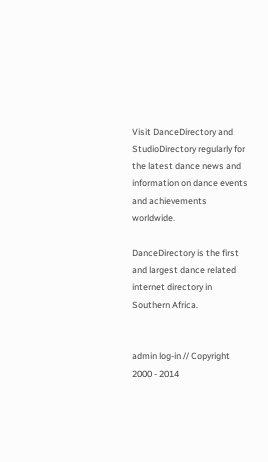Visit DanceDirectory and StudioDirectory regularly for the latest dance news and information on dance events and achievements worldwide.

DanceDirectory is the first and largest dance related internet directory in Southern Africa.


admin log-in // Copyright 2000 - 2014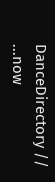DanceDirectory //
...now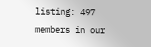listing: 497 members in our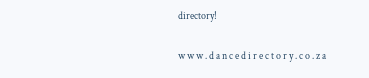directory!

w w w . d a n c e d i r e c t o r y . c o . z a